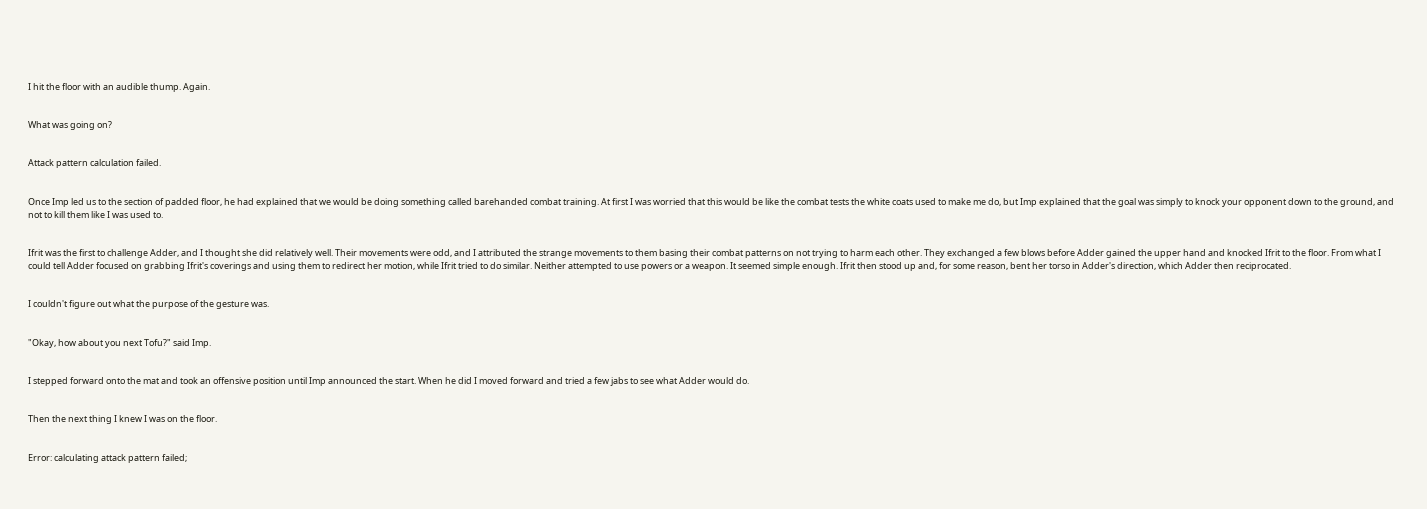I hit the floor with an audible thump. Again.


What was going on?


Attack pattern calculation failed.


Once Imp led us to the section of padded floor, he had explained that we would be doing something called barehanded combat training. At first I was worried that this would be like the combat tests the white coats used to make me do, but Imp explained that the goal was simply to knock your opponent down to the ground, and not to kill them like I was used to.


Ifrit was the first to challenge Adder, and I thought she did relatively well. Their movements were odd, and I attributed the strange movements to them basing their combat patterns on not trying to harm each other. They exchanged a few blows before Adder gained the upper hand and knocked Ifrit to the floor. From what I could tell Adder focused on grabbing Ifrit's coverings and using them to redirect her motion, while Ifrit tried to do similar. Neither attempted to use powers or a weapon. It seemed simple enough. Ifrit then stood up and, for some reason, bent her torso in Adder's direction, which Adder then reciprocated.


I couldn't figure out what the purpose of the gesture was.


"Okay, how about you next Tofu?" said Imp.


I stepped forward onto the mat and took an offensive position until Imp announced the start. When he did I moved forward and tried a few jabs to see what Adder would do.


Then the next thing I knew I was on the floor.


Error: calculating attack pattern failed;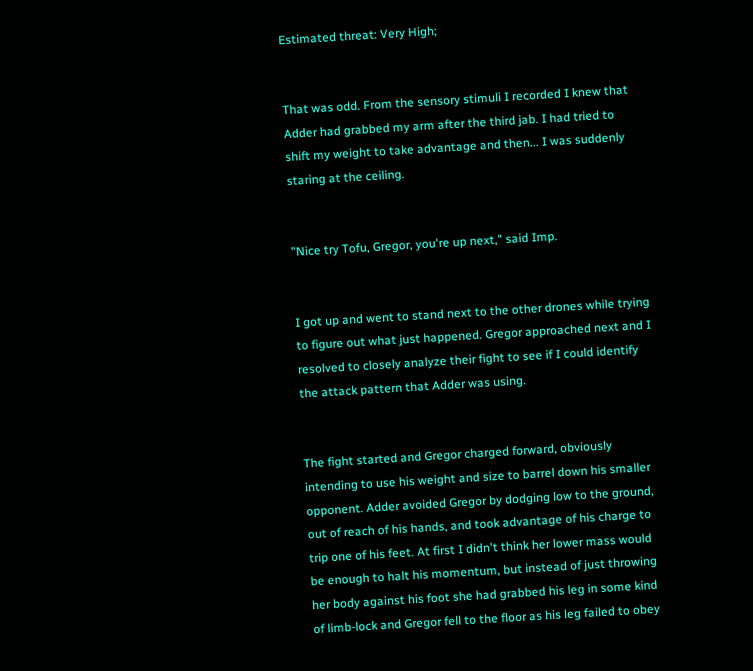Estimated threat: Very High;


That was odd. From the sensory stimuli I recorded I knew that Adder had grabbed my arm after the third jab. I had tried to shift my weight to take advantage and then... I was suddenly staring at the ceiling.


"Nice try Tofu, Gregor, you're up next," said Imp.


I got up and went to stand next to the other drones while trying to figure out what just happened. Gregor approached next and I resolved to closely analyze their fight to see if I could identify the attack pattern that Adder was using.


The fight started and Gregor charged forward, obviously intending to use his weight and size to barrel down his smaller opponent. Adder avoided Gregor by dodging low to the ground, out of reach of his hands, and took advantage of his charge to trip one of his feet. At first I didn't think her lower mass would be enough to halt his momentum, but instead of just throwing her body against his foot she had grabbed his leg in some kind of limb-lock and Gregor fell to the floor as his leg failed to obey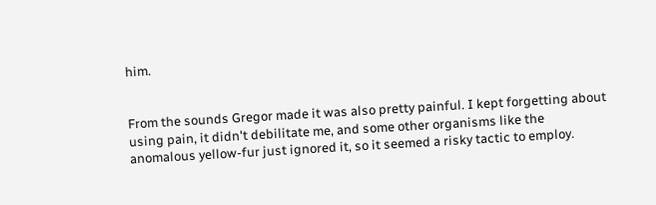him.


From the sounds Gregor made it was also pretty painful. I kept forgetting about using pain, it didn't debilitate me, and some other organisms like the anomalous yellow-fur just ignored it, so it seemed a risky tactic to employ.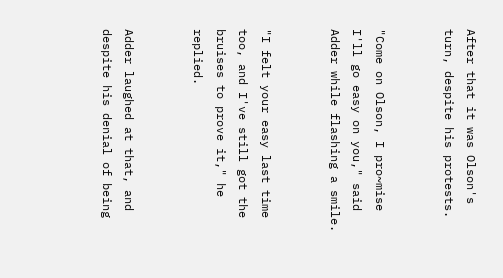After that it was Olson's turn, despite his protests.


"Come on Olson, I pro~mise I'll go easy on you," said Adder while flashing a smile.


"I felt your easy last time too, and I've still got the bruises to prove it," he replied.


Adder laughed at that, and despite his denial of being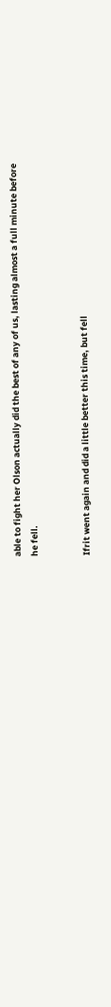able to fight her Olson actually did the best of any of us, lasting almost a full minute before he fell.


Ifrit went again and did a little better this time, but fell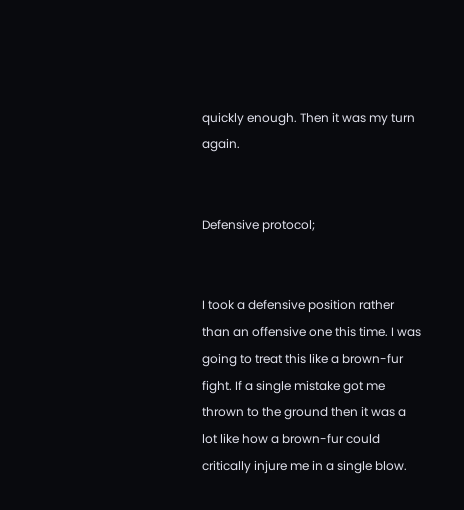quickly enough. Then it was my turn again.


Defensive protocol;


I took a defensive position rather than an offensive one this time. I was going to treat this like a brown-fur fight. If a single mistake got me thrown to the ground then it was a lot like how a brown-fur could critically injure me in a single blow.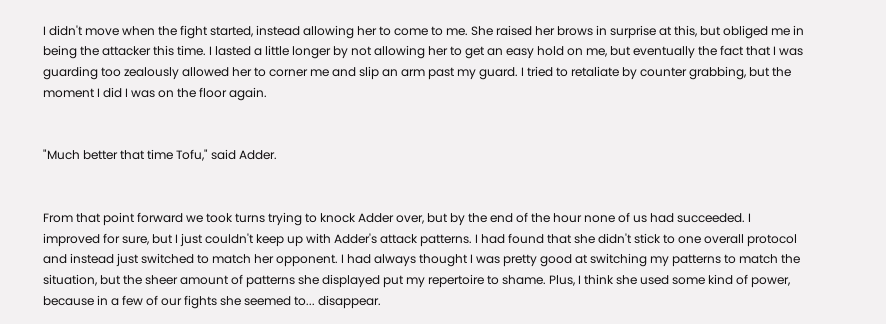I didn't move when the fight started, instead allowing her to come to me. She raised her brows in surprise at this, but obliged me in being the attacker this time. I lasted a little longer by not allowing her to get an easy hold on me, but eventually the fact that I was guarding too zealously allowed her to corner me and slip an arm past my guard. I tried to retaliate by counter grabbing, but the moment I did I was on the floor again.


"Much better that time Tofu," said Adder.


From that point forward we took turns trying to knock Adder over, but by the end of the hour none of us had succeeded. I improved for sure, but I just couldn't keep up with Adder's attack patterns. I had found that she didn't stick to one overall protocol and instead just switched to match her opponent. I had always thought I was pretty good at switching my patterns to match the situation, but the sheer amount of patterns she displayed put my repertoire to shame. Plus, I think she used some kind of power, because in a few of our fights she seemed to... disappear.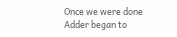Once we were done Adder began to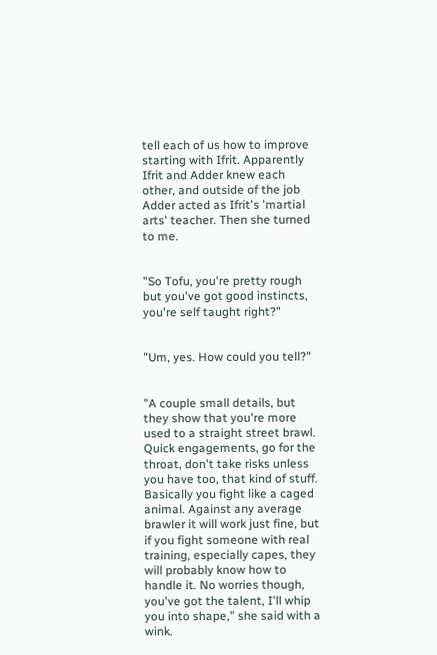tell each of us how to improve starting with Ifrit. Apparently Ifrit and Adder knew each other, and outside of the job Adder acted as Ifrit's 'martial arts' teacher. Then she turned to me.


"So Tofu, you're pretty rough but you've got good instincts, you're self taught right?"


"Um, yes. How could you tell?"


"A couple small details, but they show that you're more used to a straight street brawl. Quick engagements, go for the throat, don't take risks unless you have too, that kind of stuff. Basically you fight like a caged animal. Against any average brawler it will work just fine, but if you fight someone with real training, especially capes, they will probably know how to handle it. No worries though, you've got the talent, I'll whip you into shape," she said with a wink.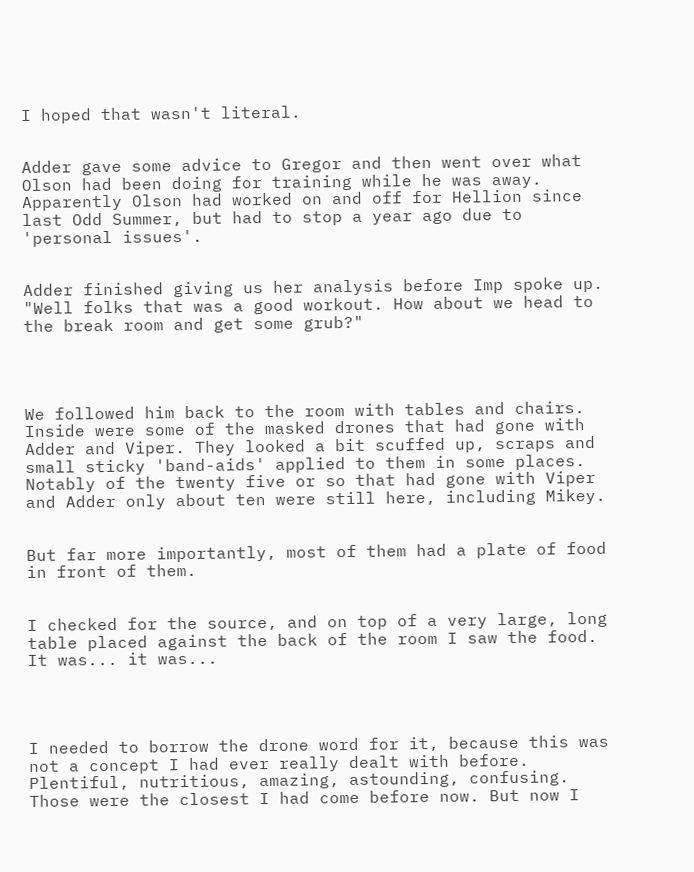I hoped that wasn't literal.


Adder gave some advice to Gregor and then went over what Olson had been doing for training while he was away. Apparently Olson had worked on and off for Hellion since last Odd Summer, but had to stop a year ago due to 'personal issues'.


Adder finished giving us her analysis before Imp spoke up. "Well folks that was a good workout. How about we head to the break room and get some grub?"




We followed him back to the room with tables and chairs. Inside were some of the masked drones that had gone with Adder and Viper. They looked a bit scuffed up, scraps and small sticky 'band-aids' applied to them in some places. Notably of the twenty five or so that had gone with Viper and Adder only about ten were still here, including Mikey.


But far more importantly, most of them had a plate of food in front of them.


I checked for the source, and on top of a very large, long table placed against the back of the room I saw the food. It was... it was...




I needed to borrow the drone word for it, because this was not a concept I had ever really dealt with before. Plentiful, nutritious, amazing, astounding, confusing. Those were the closest I had come before now. But now I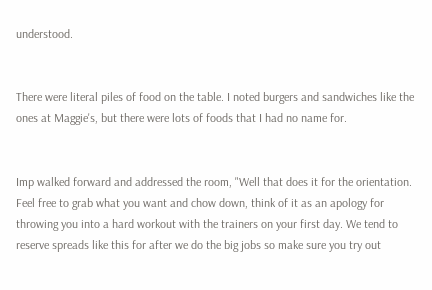understood.


There were literal piles of food on the table. I noted burgers and sandwiches like the ones at Maggie's, but there were lots of foods that I had no name for.


Imp walked forward and addressed the room, "Well that does it for the orientation. Feel free to grab what you want and chow down, think of it as an apology for throwing you into a hard workout with the trainers on your first day. We tend to reserve spreads like this for after we do the big jobs so make sure you try out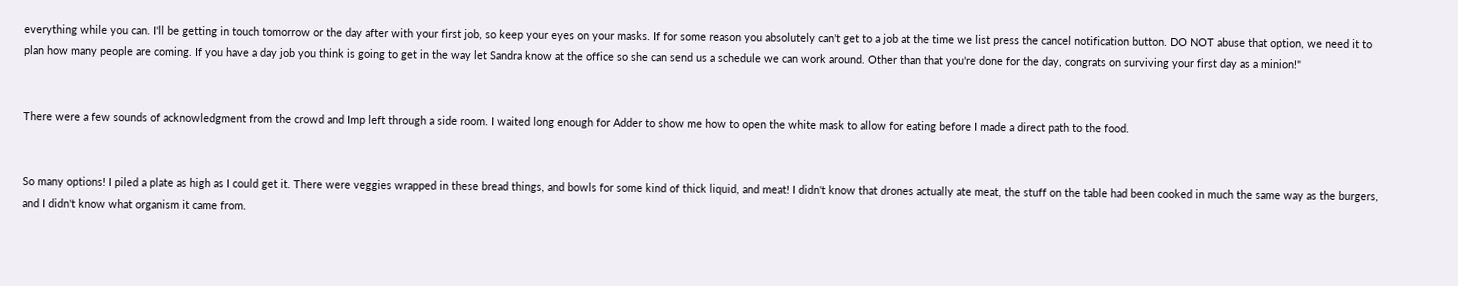everything while you can. I'll be getting in touch tomorrow or the day after with your first job, so keep your eyes on your masks. If for some reason you absolutely can't get to a job at the time we list press the cancel notification button. DO NOT abuse that option, we need it to plan how many people are coming. If you have a day job you think is going to get in the way let Sandra know at the office so she can send us a schedule we can work around. Other than that you're done for the day, congrats on surviving your first day as a minion!"


There were a few sounds of acknowledgment from the crowd and Imp left through a side room. I waited long enough for Adder to show me how to open the white mask to allow for eating before I made a direct path to the food.


So many options! I piled a plate as high as I could get it. There were veggies wrapped in these bread things, and bowls for some kind of thick liquid, and meat! I didn't know that drones actually ate meat, the stuff on the table had been cooked in much the same way as the burgers, and I didn't know what organism it came from.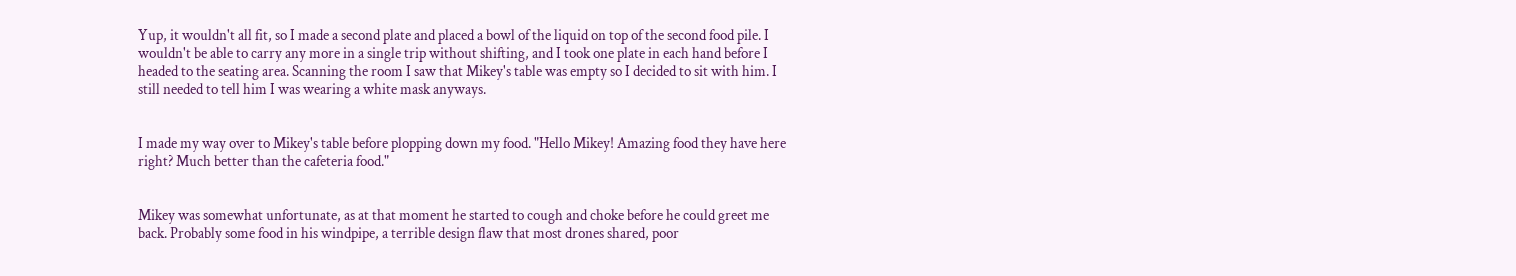Yup, it wouldn't all fit, so I made a second plate and placed a bowl of the liquid on top of the second food pile. I wouldn't be able to carry any more in a single trip without shifting, and I took one plate in each hand before I headed to the seating area. Scanning the room I saw that Mikey's table was empty so I decided to sit with him. I still needed to tell him I was wearing a white mask anyways.


I made my way over to Mikey's table before plopping down my food. "Hello Mikey! Amazing food they have here right? Much better than the cafeteria food."


Mikey was somewhat unfortunate, as at that moment he started to cough and choke before he could greet me back. Probably some food in his windpipe, a terrible design flaw that most drones shared, poor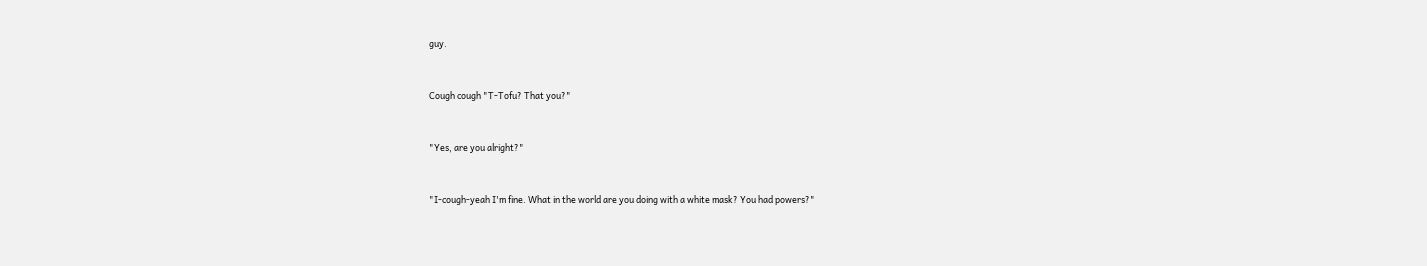guy.


Cough cough "T-Tofu? That you?"


"Yes, are you alright?"


"I-cough-yeah I'm fine. What in the world are you doing with a white mask? You had powers?"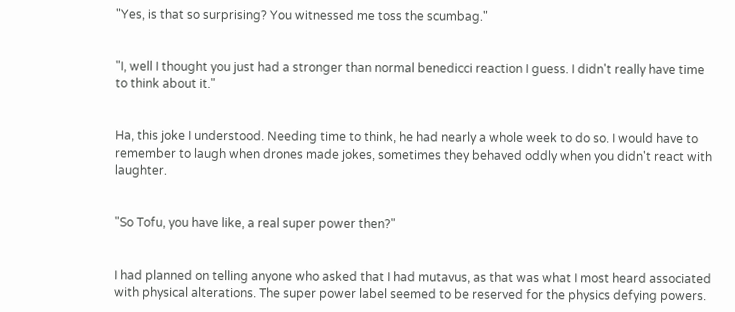"Yes, is that so surprising? You witnessed me toss the scumbag."


"I, well I thought you just had a stronger than normal benedicci reaction I guess. I didn't really have time to think about it."


Ha, this joke I understood. Needing time to think, he had nearly a whole week to do so. I would have to remember to laugh when drones made jokes, sometimes they behaved oddly when you didn't react with laughter.


"So Tofu, you have like, a real super power then?"


I had planned on telling anyone who asked that I had mutavus, as that was what I most heard associated with physical alterations. The super power label seemed to be reserved for the physics defying powers.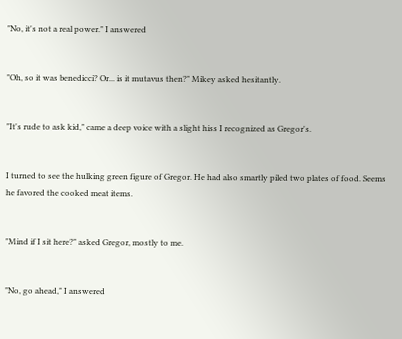"No, it's not a real power." I answered


"Oh, so it was benedicci? Or... is it mutavus then?" Mikey asked hesitantly.


"It's rude to ask kid," came a deep voice with a slight hiss I recognized as Gregor's.


I turned to see the hulking green figure of Gregor. He had also smartly piled two plates of food. Seems he favored the cooked meat items.


"Mind if I sit here?" asked Gregor, mostly to me.


"No, go ahead," I answered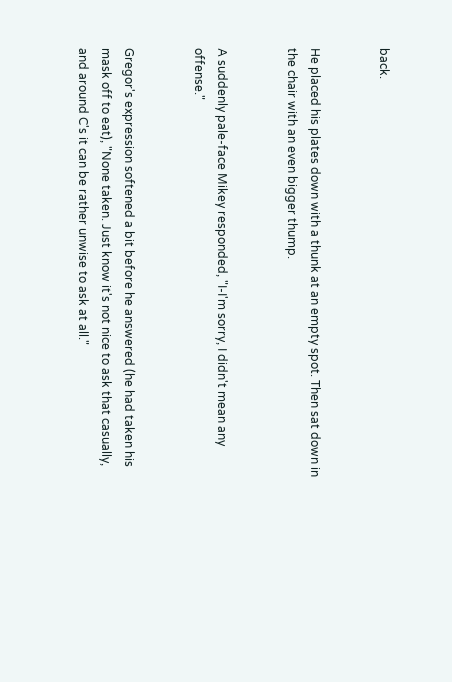back.


He placed his plates down with a thunk at an empty spot. Then sat down in the chair with an even bigger thump.


A suddenly pale-face Mikey responded, "I-I'm sorry, I didn't mean any offense."


Gregor's expression softened a bit before he answered (he had taken his mask off to eat), "None taken. Just know it's not nice to ask that casually, and around C's it can be rather unwise to ask at all."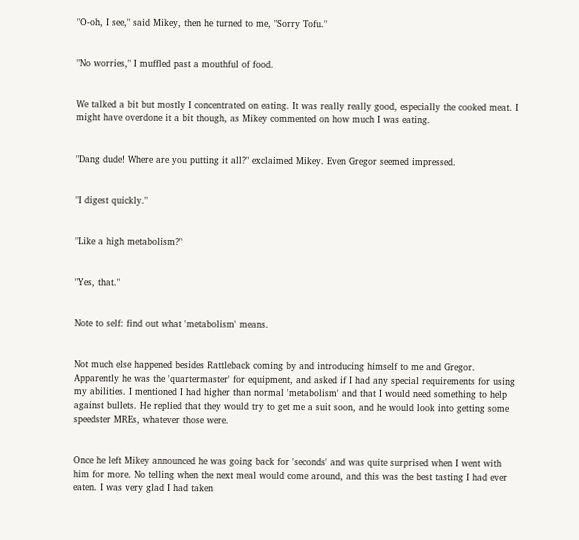"O-oh, I see," said Mikey, then he turned to me, "Sorry Tofu."


"No worries," I muffled past a mouthful of food.


We talked a bit but mostly I concentrated on eating. It was really really good, especially the cooked meat. I might have overdone it a bit though, as Mikey commented on how much I was eating.


"Dang dude! Where are you putting it all?" exclaimed Mikey. Even Gregor seemed impressed.


"I digest quickly."


"Like a high metabolism?"


"Yes, that."


Note to self: find out what 'metabolism' means.


Not much else happened besides Rattleback coming by and introducing himself to me and Gregor. Apparently he was the 'quartermaster' for equipment, and asked if I had any special requirements for using my abilities. I mentioned I had higher than normal 'metabolism' and that I would need something to help against bullets. He replied that they would try to get me a suit soon, and he would look into getting some speedster MREs, whatever those were.


Once he left Mikey announced he was going back for 'seconds' and was quite surprised when I went with him for more. No telling when the next meal would come around, and this was the best tasting I had ever eaten. I was very glad I had taken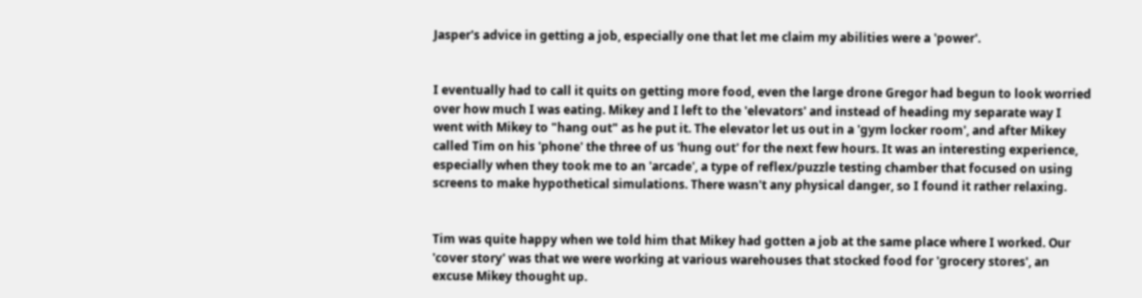Jasper's advice in getting a job, especially one that let me claim my abilities were a 'power'.


I eventually had to call it quits on getting more food, even the large drone Gregor had begun to look worried over how much I was eating. Mikey and I left to the 'elevators' and instead of heading my separate way I went with Mikey to "hang out" as he put it. The elevator let us out in a 'gym locker room', and after Mikey called Tim on his 'phone' the three of us 'hung out' for the next few hours. It was an interesting experience, especially when they took me to an 'arcade', a type of reflex/puzzle testing chamber that focused on using screens to make hypothetical simulations. There wasn't any physical danger, so I found it rather relaxing.


Tim was quite happy when we told him that Mikey had gotten a job at the same place where I worked. Our 'cover story' was that we were working at various warehouses that stocked food for 'grocery stores', an excuse Mikey thought up.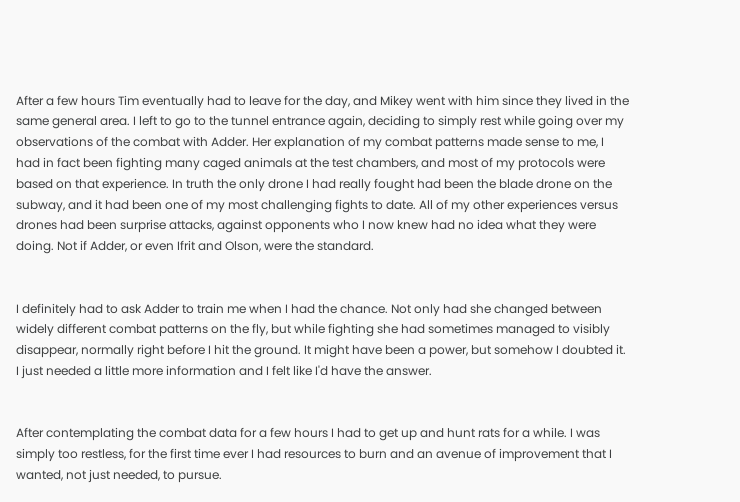After a few hours Tim eventually had to leave for the day, and Mikey went with him since they lived in the same general area. I left to go to the tunnel entrance again, deciding to simply rest while going over my observations of the combat with Adder. Her explanation of my combat patterns made sense to me, I had in fact been fighting many caged animals at the test chambers, and most of my protocols were based on that experience. In truth the only drone I had really fought had been the blade drone on the subway, and it had been one of my most challenging fights to date. All of my other experiences versus drones had been surprise attacks, against opponents who I now knew had no idea what they were doing. Not if Adder, or even Ifrit and Olson, were the standard.


I definitely had to ask Adder to train me when I had the chance. Not only had she changed between widely different combat patterns on the fly, but while fighting she had sometimes managed to visibly disappear, normally right before I hit the ground. It might have been a power, but somehow I doubted it. I just needed a little more information and I felt like I'd have the answer.


After contemplating the combat data for a few hours I had to get up and hunt rats for a while. I was simply too restless, for the first time ever I had resources to burn and an avenue of improvement that I wanted, not just needed, to pursue.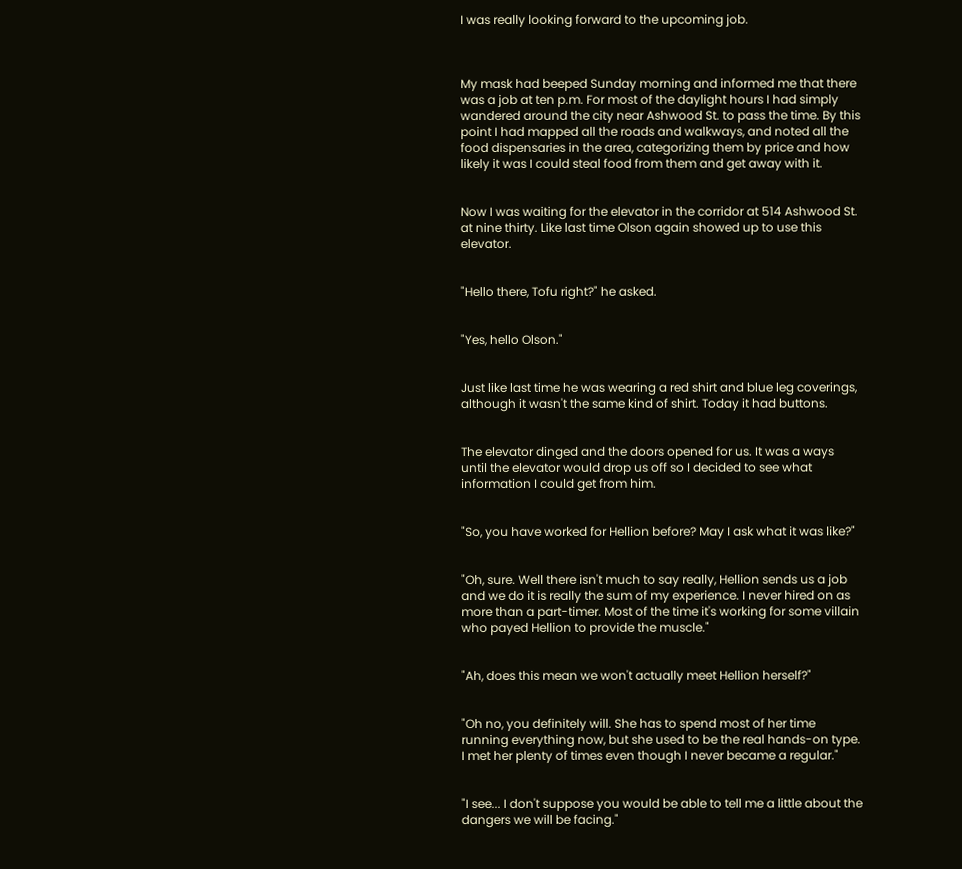I was really looking forward to the upcoming job.



My mask had beeped Sunday morning and informed me that there was a job at ten p.m. For most of the daylight hours I had simply wandered around the city near Ashwood St. to pass the time. By this point I had mapped all the roads and walkways, and noted all the food dispensaries in the area, categorizing them by price and how likely it was I could steal food from them and get away with it.


Now I was waiting for the elevator in the corridor at 514 Ashwood St. at nine thirty. Like last time Olson again showed up to use this elevator.


"Hello there, Tofu right?" he asked.


"Yes, hello Olson."


Just like last time he was wearing a red shirt and blue leg coverings, although it wasn't the same kind of shirt. Today it had buttons.


The elevator dinged and the doors opened for us. It was a ways until the elevator would drop us off so I decided to see what information I could get from him.


"So, you have worked for Hellion before? May I ask what it was like?"


"Oh, sure. Well there isn't much to say really, Hellion sends us a job and we do it is really the sum of my experience. I never hired on as more than a part-timer. Most of the time it's working for some villain who payed Hellion to provide the muscle."


"Ah, does this mean we won't actually meet Hellion herself?"


"Oh no, you definitely will. She has to spend most of her time running everything now, but she used to be the real hands-on type. I met her plenty of times even though I never became a regular."


"I see... I don't suppose you would be able to tell me a little about the dangers we will be facing."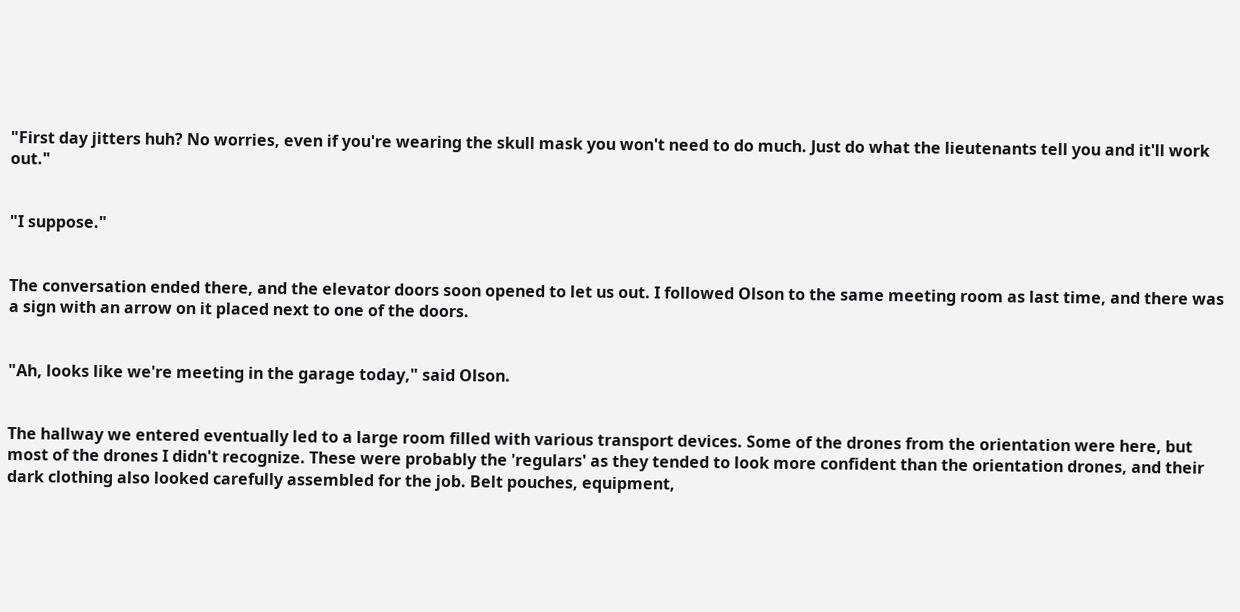"First day jitters huh? No worries, even if you're wearing the skull mask you won't need to do much. Just do what the lieutenants tell you and it'll work out."


"I suppose."


The conversation ended there, and the elevator doors soon opened to let us out. I followed Olson to the same meeting room as last time, and there was a sign with an arrow on it placed next to one of the doors.


"Ah, looks like we're meeting in the garage today," said Olson.


The hallway we entered eventually led to a large room filled with various transport devices. Some of the drones from the orientation were here, but most of the drones I didn't recognize. These were probably the 'regulars' as they tended to look more confident than the orientation drones, and their dark clothing also looked carefully assembled for the job. Belt pouches, equipment,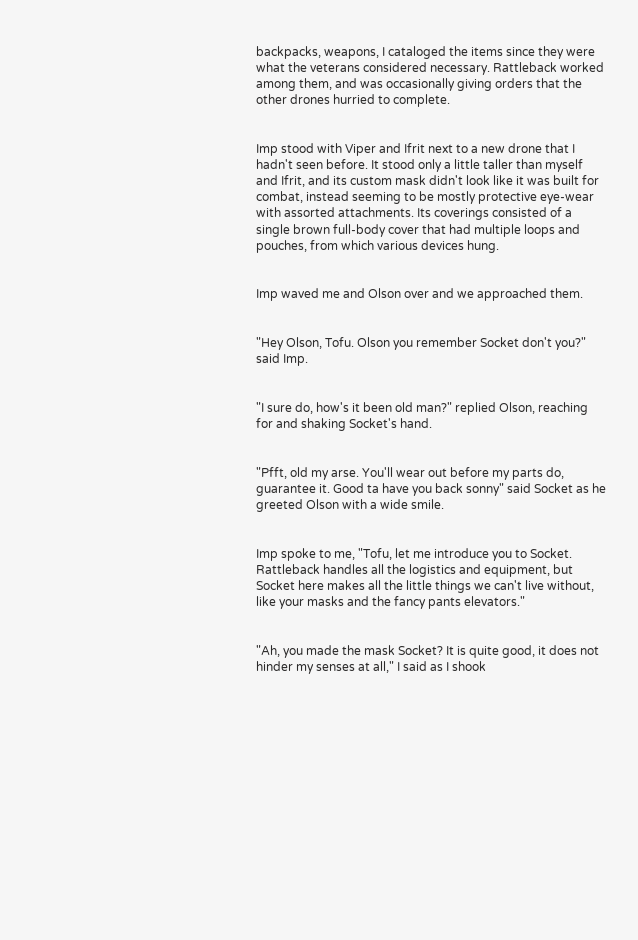backpacks, weapons, I cataloged the items since they were what the veterans considered necessary. Rattleback worked among them, and was occasionally giving orders that the other drones hurried to complete.


Imp stood with Viper and Ifrit next to a new drone that I hadn't seen before. It stood only a little taller than myself and Ifrit, and its custom mask didn't look like it was built for combat, instead seeming to be mostly protective eye-wear with assorted attachments. Its coverings consisted of a single brown full-body cover that had multiple loops and pouches, from which various devices hung.


Imp waved me and Olson over and we approached them.


"Hey Olson, Tofu. Olson you remember Socket don't you?" said Imp.


"I sure do, how's it been old man?" replied Olson, reaching for and shaking Socket's hand.


"Pfft, old my arse. You'll wear out before my parts do, guarantee it. Good ta have you back sonny" said Socket as he greeted Olson with a wide smile.


Imp spoke to me, "Tofu, let me introduce you to Socket. Rattleback handles all the logistics and equipment, but Socket here makes all the little things we can't live without, like your masks and the fancy pants elevators."


"Ah, you made the mask Socket? It is quite good, it does not hinder my senses at all," I said as I shook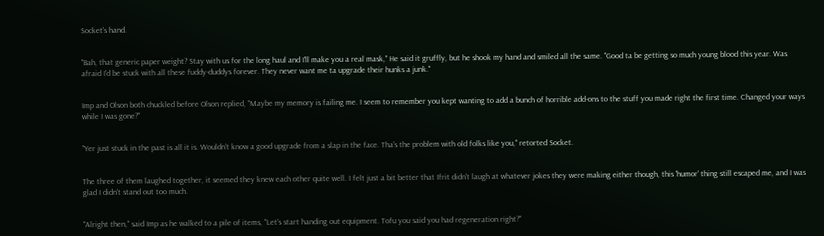Socket's hand.


"Bah, that generic paper weight? Stay with us for the long haul and I'll make you a real mask," He said it gruffly, but he shook my hand and smiled all the same. "Good ta be getting so much young blood this year. Was afraid I'd be stuck with all these fuddy-duddys forever. They never want me ta upgrade their hunks a junk."


Imp and Olson both chuckled before Olson replied, "Maybe my memory is failing me. I seem to remember you kept wanting to add a bunch of horrible add-ons to the stuff you made right the first time. Changed your ways while I was gone?"


"Yer just stuck in the past is all it is. Wouldn't know a good upgrade from a slap in the face. Tha's the problem with old folks like you," retorted Socket.


The three of them laughed together, it seemed they knew each other quite well. I felt just a bit better that Ifrit didn't laugh at whatever jokes they were making either though, this 'humor' thing still escaped me, and I was glad I didn't stand out too much.


"Alright then," said Imp as he walked to a pile of items, "Let's start handing out equipment. Tofu you said you had regeneration right?"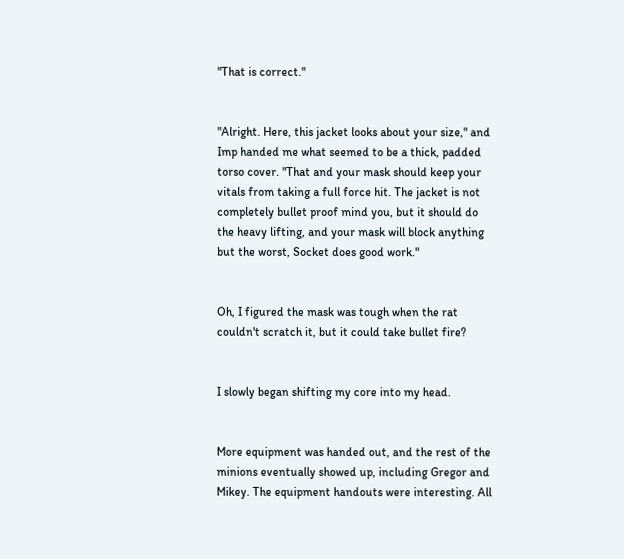"That is correct."


"Alright. Here, this jacket looks about your size," and Imp handed me what seemed to be a thick, padded torso cover. "That and your mask should keep your vitals from taking a full force hit. The jacket is not completely bullet proof mind you, but it should do the heavy lifting, and your mask will block anything but the worst, Socket does good work."


Oh, I figured the mask was tough when the rat couldn't scratch it, but it could take bullet fire?


I slowly began shifting my core into my head.


More equipment was handed out, and the rest of the minions eventually showed up, including Gregor and Mikey. The equipment handouts were interesting. All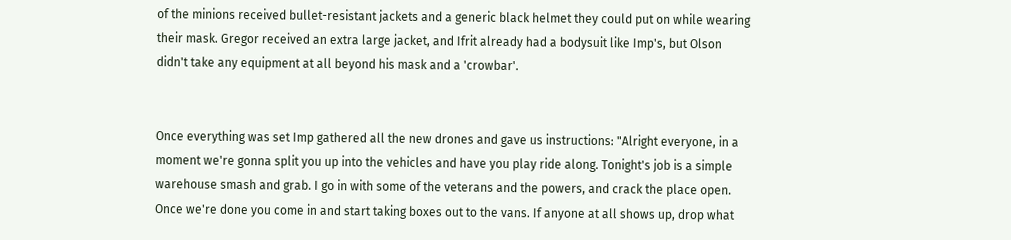of the minions received bullet-resistant jackets and a generic black helmet they could put on while wearing their mask. Gregor received an extra large jacket, and Ifrit already had a bodysuit like Imp's, but Olson didn't take any equipment at all beyond his mask and a 'crowbar'.


Once everything was set Imp gathered all the new drones and gave us instructions: "Alright everyone, in a moment we're gonna split you up into the vehicles and have you play ride along. Tonight's job is a simple warehouse smash and grab. I go in with some of the veterans and the powers, and crack the place open. Once we're done you come in and start taking boxes out to the vans. If anyone at all shows up, drop what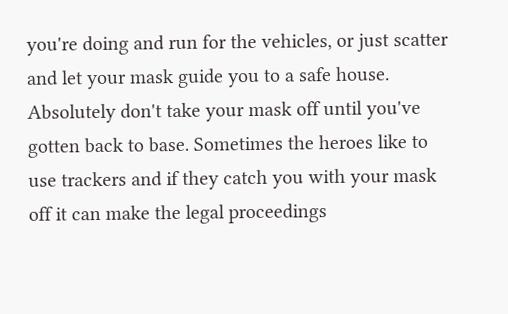you're doing and run for the vehicles, or just scatter and let your mask guide you to a safe house. Absolutely don't take your mask off until you've gotten back to base. Sometimes the heroes like to use trackers and if they catch you with your mask off it can make the legal proceedings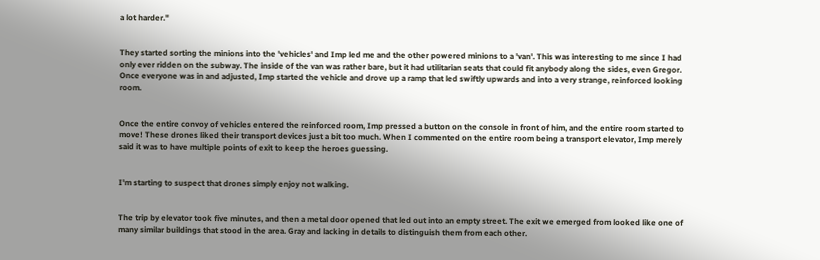a lot harder."


They started sorting the minions into the 'vehicles' and Imp led me and the other powered minions to a 'van'. This was interesting to me since I had only ever ridden on the subway. The inside of the van was rather bare, but it had utilitarian seats that could fit anybody along the sides, even Gregor. Once everyone was in and adjusted, Imp started the vehicle and drove up a ramp that led swiftly upwards and into a very strange, reinforced looking room.


Once the entire convoy of vehicles entered the reinforced room, Imp pressed a button on the console in front of him, and the entire room started to move! These drones liked their transport devices just a bit too much. When I commented on the entire room being a transport elevator, Imp merely said it was to have multiple points of exit to keep the heroes guessing.


I'm starting to suspect that drones simply enjoy not walking.


The trip by elevator took five minutes, and then a metal door opened that led out into an empty street. The exit we emerged from looked like one of many similar buildings that stood in the area. Gray and lacking in details to distinguish them from each other.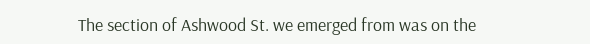The section of Ashwood St. we emerged from was on the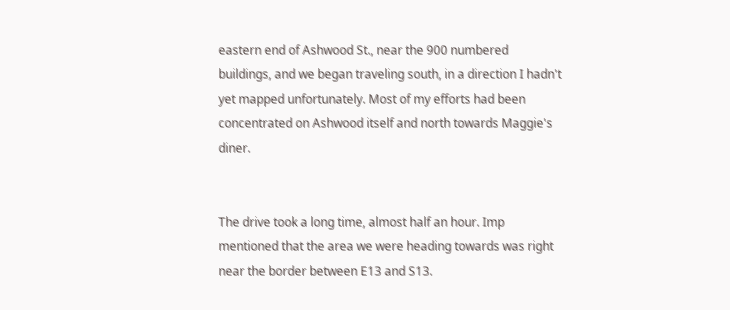eastern end of Ashwood St., near the 900 numbered buildings, and we began traveling south, in a direction I hadn't yet mapped unfortunately. Most of my efforts had been concentrated on Ashwood itself and north towards Maggie's diner.


The drive took a long time, almost half an hour. Imp mentioned that the area we were heading towards was right near the border between E13 and S13.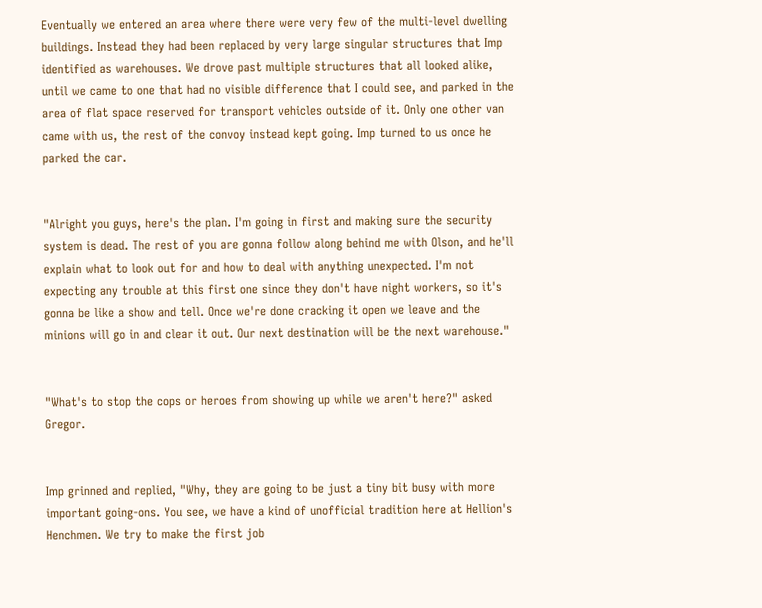Eventually we entered an area where there were very few of the multi-level dwelling buildings. Instead they had been replaced by very large singular structures that Imp identified as warehouses. We drove past multiple structures that all looked alike, until we came to one that had no visible difference that I could see, and parked in the area of flat space reserved for transport vehicles outside of it. Only one other van came with us, the rest of the convoy instead kept going. Imp turned to us once he parked the car.


"Alright you guys, here's the plan. I'm going in first and making sure the security system is dead. The rest of you are gonna follow along behind me with Olson, and he'll explain what to look out for and how to deal with anything unexpected. I'm not expecting any trouble at this first one since they don't have night workers, so it's gonna be like a show and tell. Once we're done cracking it open we leave and the minions will go in and clear it out. Our next destination will be the next warehouse."


"What's to stop the cops or heroes from showing up while we aren't here?" asked Gregor.


Imp grinned and replied, "Why, they are going to be just a tiny bit busy with more important going-ons. You see, we have a kind of unofficial tradition here at Hellion's Henchmen. We try to make the first job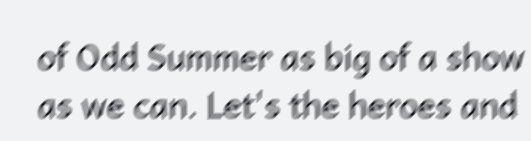of Odd Summer as big of a show as we can. Let's the heroes and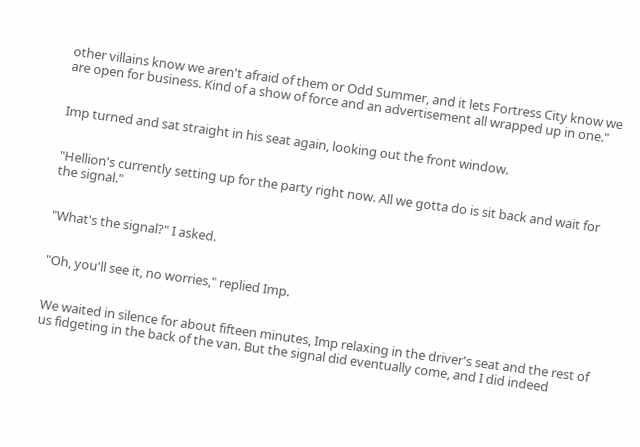other villains know we aren't afraid of them or Odd Summer, and it lets Fortress City know we are open for business. Kind of a show of force and an advertisement all wrapped up in one."


Imp turned and sat straight in his seat again, looking out the front window.


"Hellion's currently setting up for the party right now. All we gotta do is sit back and wait for the signal."


"What's the signal?" I asked.


"Oh, you'll see it, no worries," replied Imp.


We waited in silence for about fifteen minutes, Imp relaxing in the driver's seat and the rest of us fidgeting in the back of the van. But the signal did eventually come, and I did indeed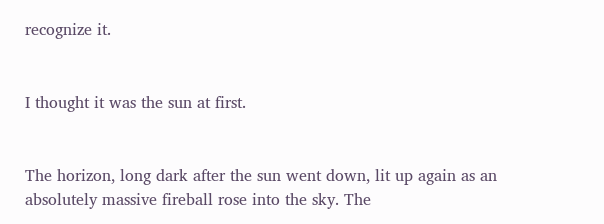recognize it.


I thought it was the sun at first.


The horizon, long dark after the sun went down, lit up again as an absolutely massive fireball rose into the sky. The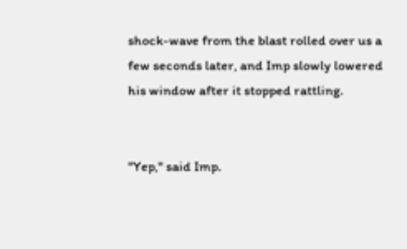shock-wave from the blast rolled over us a few seconds later, and Imp slowly lowered his window after it stopped rattling.


"Yep," said Imp.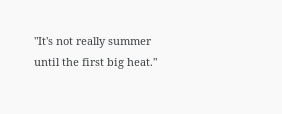"It's not really summer until the first big heat."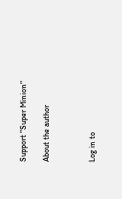Support "Super Minion"

About the author



Log in to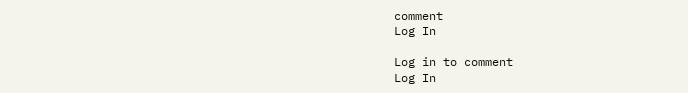comment
Log In

Log in to comment
Log In